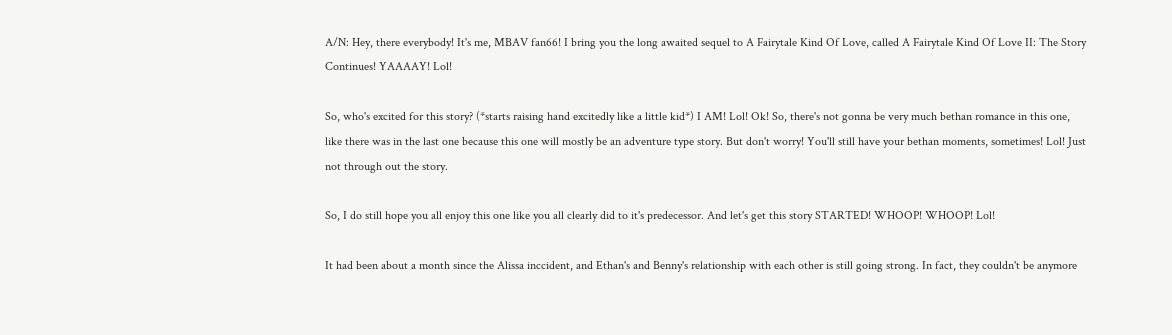A/N: Hey, there everybody! It's me, MBAV fan66! I bring you the long awaited sequel to A Fairytale Kind Of Love, called A Fairytale Kind Of Love II: The Story Continues! YAAAAY! Lol!

So, who's excited for this story? (*starts raising hand excitedly like a little kid*) I AM! Lol! Ok! So, there's not gonna be very much bethan romance in this one, like there was in the last one because this one will mostly be an adventure type story. But don't worry! You'll still have your bethan moments, sometimes! Lol! Just not through out the story.

So, I do still hope you all enjoy this one like you all clearly did to it's predecessor. And let's get this story STARTED! WHOOP! WHOOP! Lol!

It had been about a month since the Alissa inccident, and Ethan's and Benny's relationship with each other is still going strong. In fact, they couldn't be anymore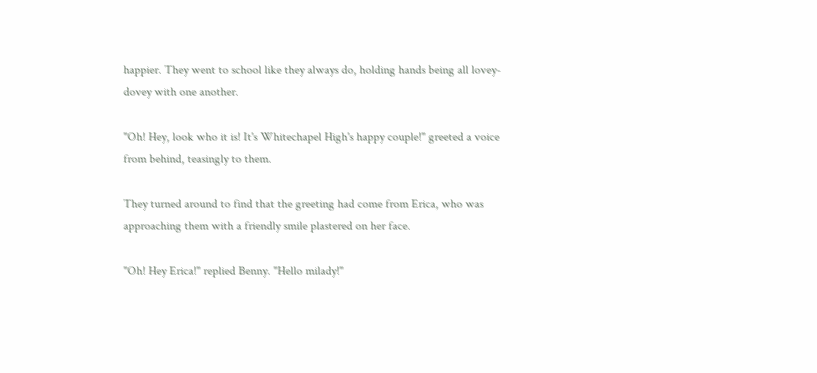happier. They went to school like they always do, holding hands being all lovey-dovey with one another.

"Oh! Hey, look who it is! It's Whitechapel High's happy couple!" greeted a voice from behind, teasingly to them.

They turned around to find that the greeting had come from Erica, who was approaching them with a friendly smile plastered on her face.

"Oh! Hey Erica!" replied Benny. "Hello milady!"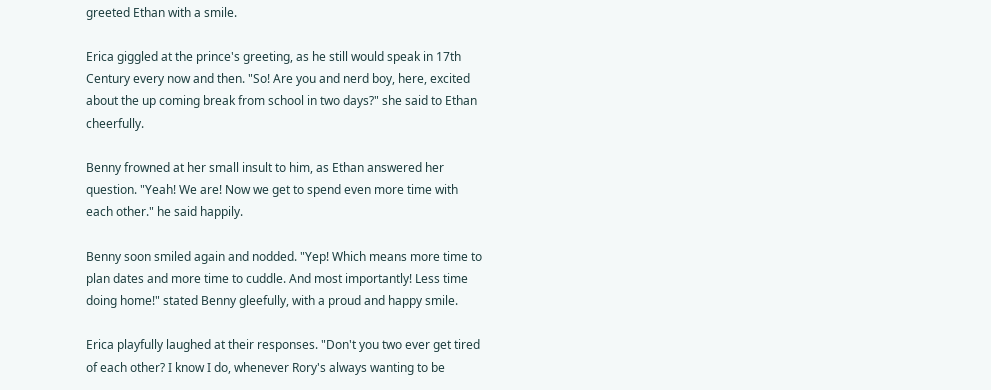greeted Ethan with a smile.

Erica giggled at the prince's greeting, as he still would speak in 17th Century every now and then. "So! Are you and nerd boy, here, excited about the up coming break from school in two days?" she said to Ethan cheerfully.

Benny frowned at her small insult to him, as Ethan answered her question. "Yeah! We are! Now we get to spend even more time with each other." he said happily.

Benny soon smiled again and nodded. "Yep! Which means more time to plan dates and more time to cuddle. And most importantly! Less time doing home!" stated Benny gleefully, with a proud and happy smile.

Erica playfully laughed at their responses. "Don't you two ever get tired of each other? I know I do, whenever Rory's always wanting to be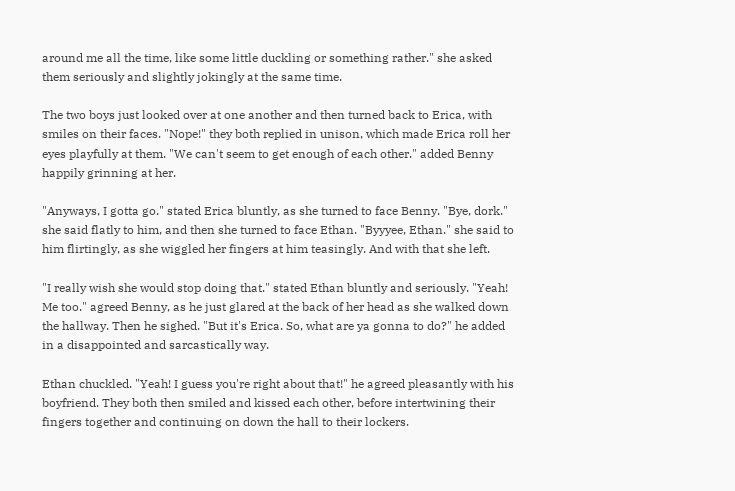around me all the time, like some little duckling or something rather." she asked them seriously and slightly jokingly at the same time.

The two boys just looked over at one another and then turned back to Erica, with smiles on their faces. "Nope!" they both replied in unison, which made Erica roll her eyes playfully at them. "We can't seem to get enough of each other." added Benny happily grinning at her.

"Anyways, I gotta go." stated Erica bluntly, as she turned to face Benny. "Bye, dork." she said flatly to him, and then she turned to face Ethan. "Byyyee, Ethan." she said to him flirtingly, as she wiggled her fingers at him teasingly. And with that she left.

"I really wish she would stop doing that." stated Ethan bluntly and seriously. "Yeah! Me too." agreed Benny, as he just glared at the back of her head as she walked down the hallway. Then he sighed. "But it's Erica. So, what are ya gonna to do?" he added in a disappointed and sarcastically way.

Ethan chuckled. "Yeah! I guess you're right about that!" he agreed pleasantly with his boyfriend. They both then smiled and kissed each other, before intertwining their fingers together and continuing on down the hall to their lockers.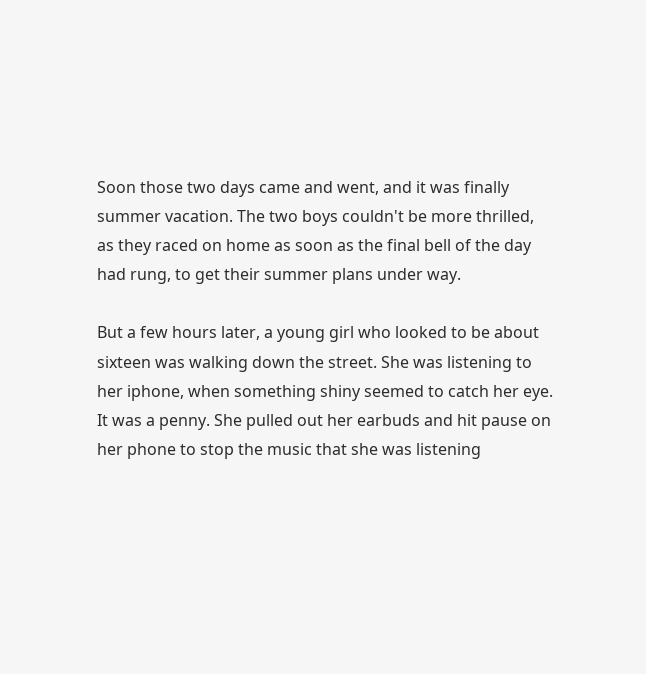Soon those two days came and went, and it was finally summer vacation. The two boys couldn't be more thrilled, as they raced on home as soon as the final bell of the day had rung, to get their summer plans under way.

But a few hours later, a young girl who looked to be about sixteen was walking down the street. She was listening to her iphone, when something shiny seemed to catch her eye. It was a penny. She pulled out her earbuds and hit pause on her phone to stop the music that she was listening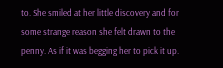to. She smiled at her little discovery and for some strange reason she felt drawn to the penny. As if it was begging her to pick it up.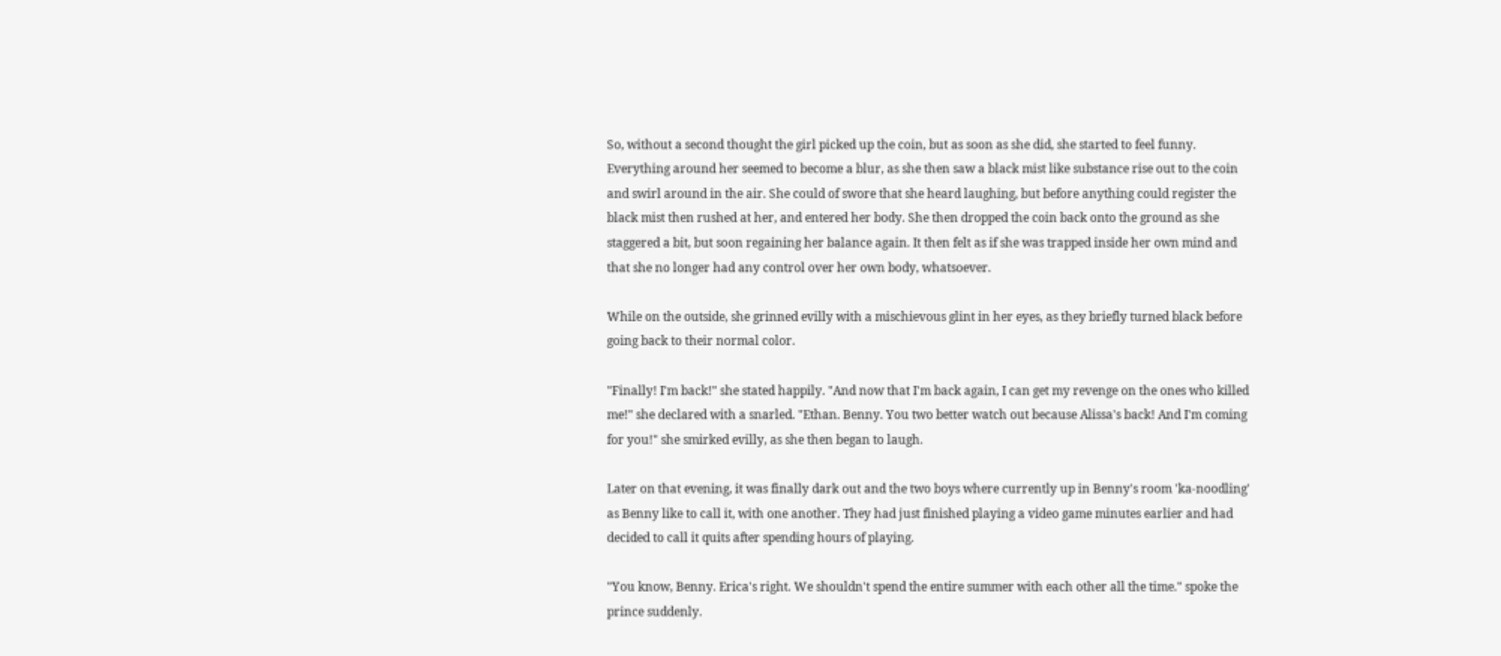So, without a second thought the girl picked up the coin, but as soon as she did, she started to feel funny. Everything around her seemed to become a blur, as she then saw a black mist like substance rise out to the coin and swirl around in the air. She could of swore that she heard laughing, but before anything could register the black mist then rushed at her, and entered her body. She then dropped the coin back onto the ground as she staggered a bit, but soon regaining her balance again. It then felt as if she was trapped inside her own mind and that she no longer had any control over her own body, whatsoever.

While on the outside, she grinned evilly with a mischievous glint in her eyes, as they briefly turned black before going back to their normal color.

"Finally! I'm back!" she stated happily. "And now that I'm back again, I can get my revenge on the ones who killed me!" she declared with a snarled. "Ethan. Benny. You two better watch out because Alissa's back! And I'm coming for you!" she smirked evilly, as she then began to laugh.

Later on that evening, it was finally dark out and the two boys where currently up in Benny's room 'ka-noodling' as Benny like to call it, with one another. They had just finished playing a video game minutes earlier and had decided to call it quits after spending hours of playing.

"You know, Benny. Erica's right. We shouldn't spend the entire summer with each other all the time." spoke the prince suddenly.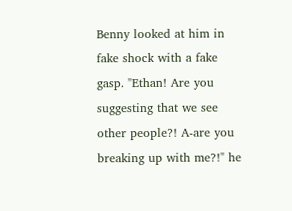Benny looked at him in fake shock with a fake gasp. "Ethan! Are you suggesting that we see other people?! A-are you breaking up with me?!" he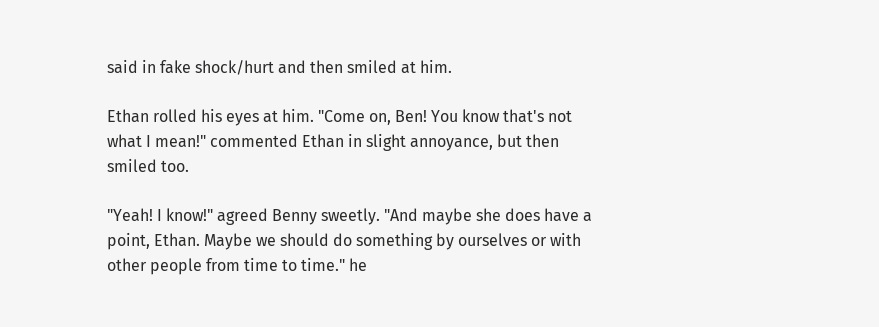said in fake shock/hurt and then smiled at him.

Ethan rolled his eyes at him. "Come on, Ben! You know that's not what I mean!" commented Ethan in slight annoyance, but then smiled too.

"Yeah! I know!" agreed Benny sweetly. "And maybe she does have a point, Ethan. Maybe we should do something by ourselves or with other people from time to time." he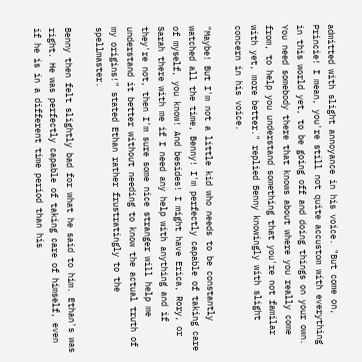admitted with slight annoyance in his voice. "But come on, Princie! I mean, you're still not quite accustom with everything in this world yet, to be going off and doing things on your own. You need somebody there that knows about where you really come from, to help you understand something that you're not familar with yet, more better." replied Benny knowingly with slight concern in his voice.

"Maybe! But I'm not a little kid who needs to be constantly watched all the time, Benny! I'm perfectly capable of taking care of myself, you know! And besides! I might have Erica, Rory, or Sarah there with me if I need any help with anything and if they're not, then I'm sure some nice stranger will help me understand it better without needing to know the actual truth of my origins!" stated Ethan rather frustratingly to the spellmaster.

Benny then felt slightly bad for what he said to him. Ethan's was right. He was perfectly capable of taking care of himself, even if he is in a different time period than his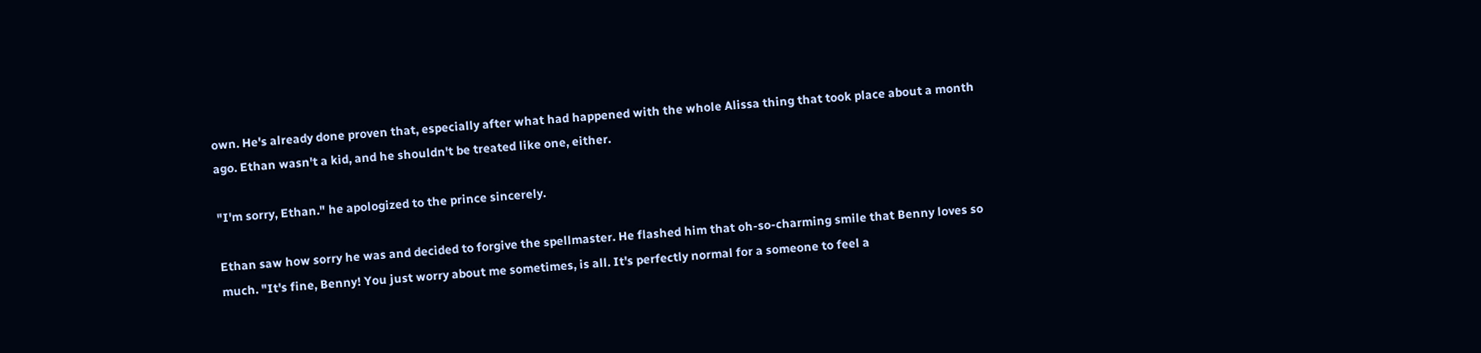own. He's already done proven that, especially after what had happened with the whole Alissa thing that took place about a month ago. Ethan wasn't a kid, and he shouldn't be treated like one, either.

"I'm sorry, Ethan." he apologized to the prince sincerely.

Ethan saw how sorry he was and decided to forgive the spellmaster. He flashed him that oh-so-charming smile that Benny loves so much. "It's fine, Benny! You just worry about me sometimes, is all. It's perfectly normal for a someone to feel a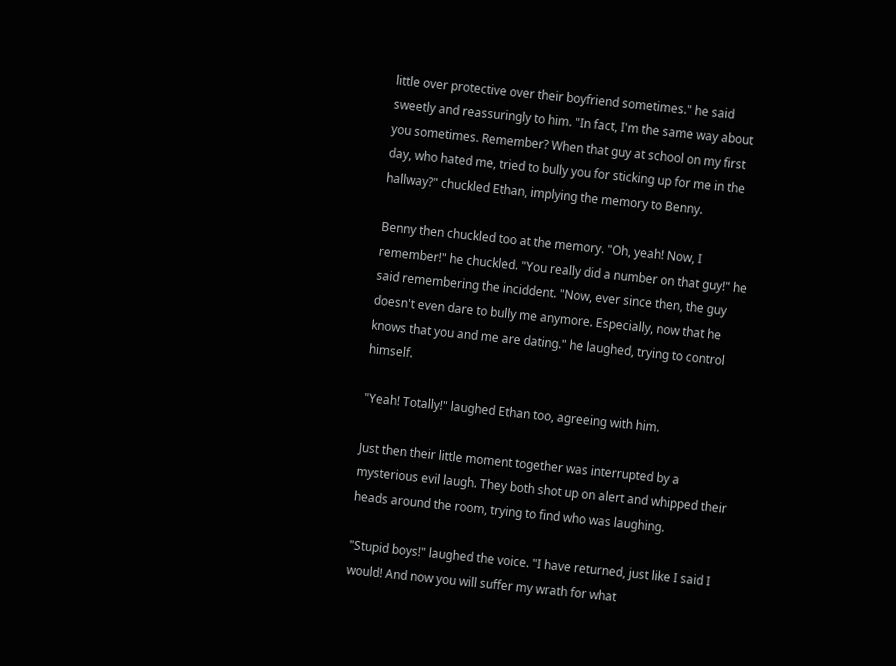little over protective over their boyfriend sometimes." he said sweetly and reassuringly to him. "In fact, I'm the same way about you sometimes. Remember? When that guy at school on my first day, who hated me, tried to bully you for sticking up for me in the hallway?" chuckled Ethan, implying the memory to Benny.

Benny then chuckled too at the memory. "Oh, yeah! Now, I remember!" he chuckled. "You really did a number on that guy!" he said remembering the inciddent. "Now, ever since then, the guy doesn't even dare to bully me anymore. Especially, now that he knows that you and me are dating." he laughed, trying to control himself.

"Yeah! Totally!" laughed Ethan too, agreeing with him.

Just then their little moment together was interrupted by a mysterious evil laugh. They both shot up on alert and whipped their heads around the room, trying to find who was laughing.

"Stupid boys!" laughed the voice. "I have returned, just like I said I would! And now you will suffer my wrath for what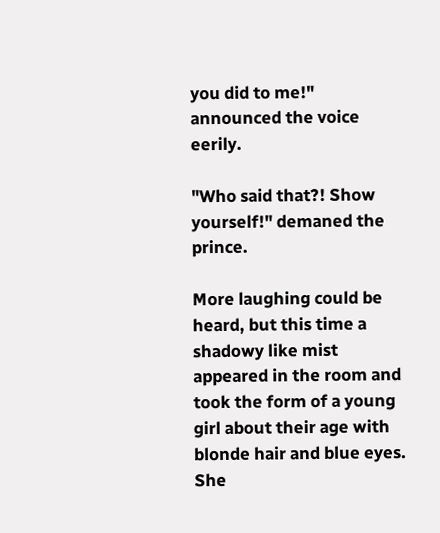you did to me!" announced the voice eerily.

"Who said that?! Show yourself!" demaned the prince.

More laughing could be heard, but this time a shadowy like mist appeared in the room and took the form of a young girl about their age with blonde hair and blue eyes. She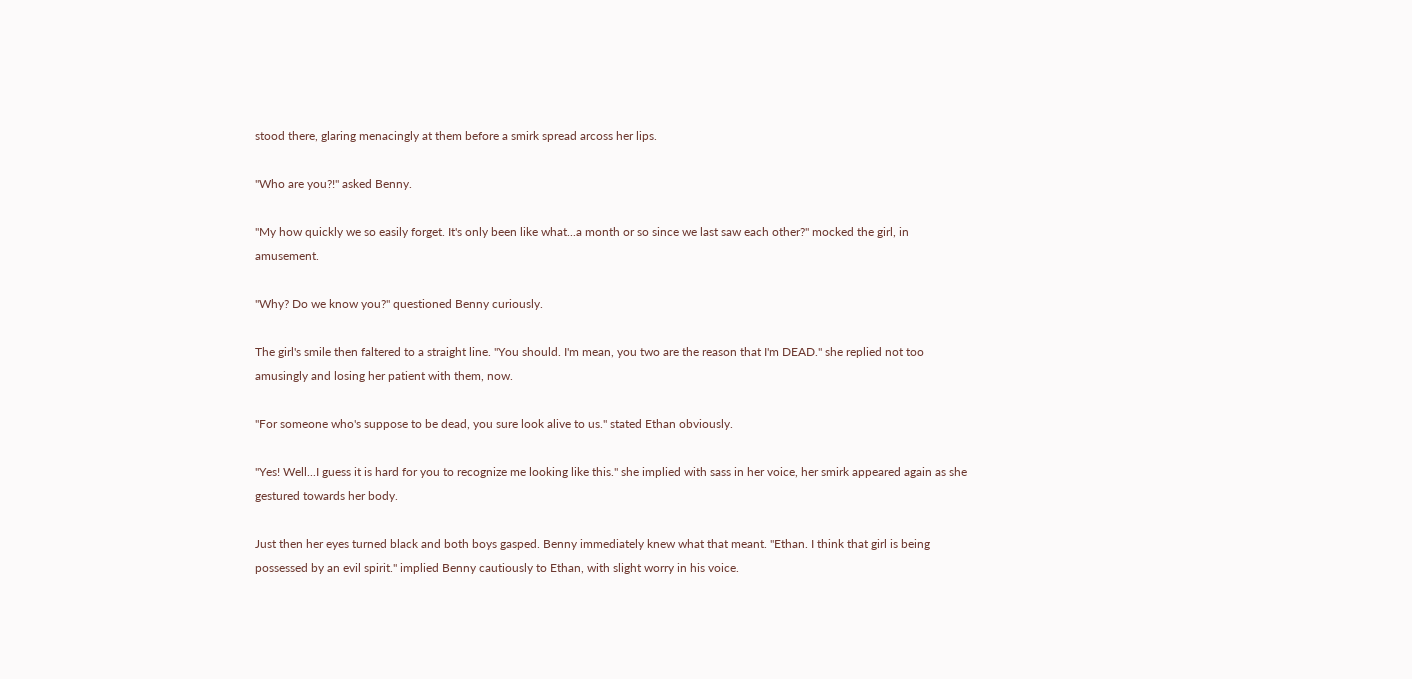stood there, glaring menacingly at them before a smirk spread arcoss her lips.

"Who are you?!" asked Benny.

"My how quickly we so easily forget. It's only been like what...a month or so since we last saw each other?" mocked the girl, in amusement.

"Why? Do we know you?" questioned Benny curiously.

The girl's smile then faltered to a straight line. "You should. I'm mean, you two are the reason that I'm DEAD." she replied not too amusingly and losing her patient with them, now.

"For someone who's suppose to be dead, you sure look alive to us." stated Ethan obviously.

"Yes! Well...I guess it is hard for you to recognize me looking like this." she implied with sass in her voice, her smirk appeared again as she gestured towards her body.

Just then her eyes turned black and both boys gasped. Benny immediately knew what that meant. "Ethan. I think that girl is being possessed by an evil spirit." implied Benny cautiously to Ethan, with slight worry in his voice.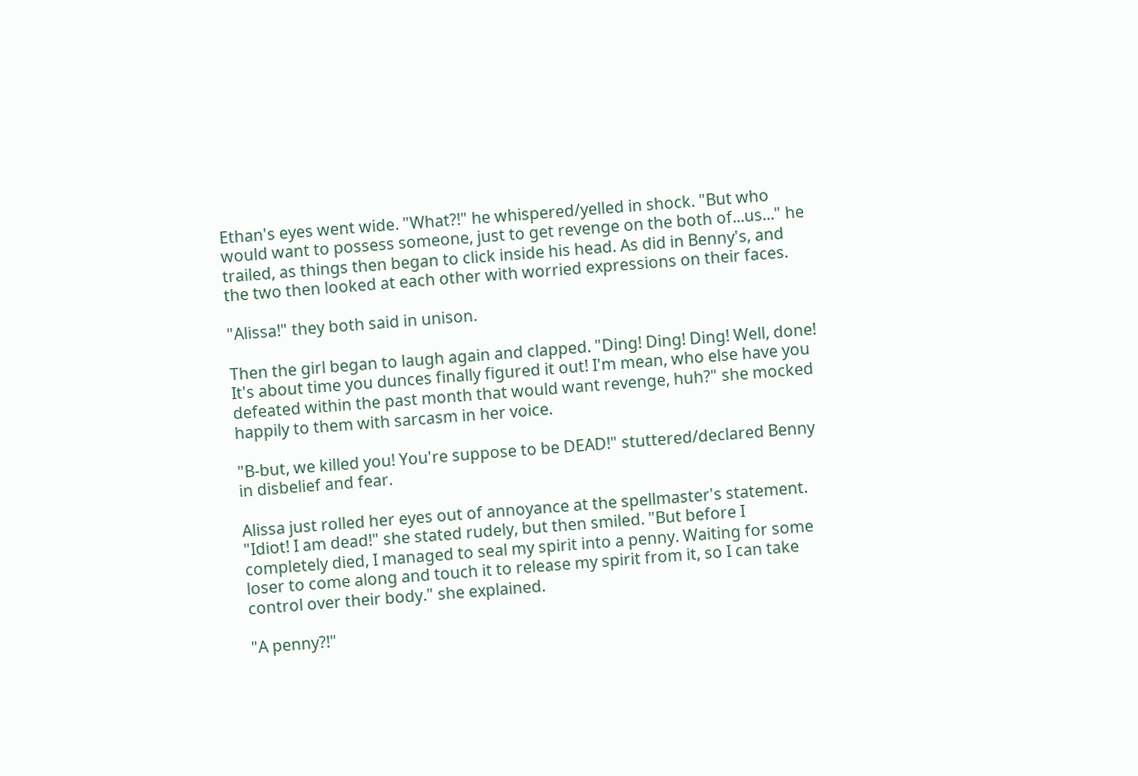Ethan's eyes went wide. "What?!" he whispered/yelled in shock. "But who would want to possess someone, just to get revenge on the both of...us..." he trailed, as things then began to click inside his head. As did in Benny's, and the two then looked at each other with worried expressions on their faces.

"Alissa!" they both said in unison.

Then the girl began to laugh again and clapped. "Ding! Ding! Ding! Well, done! It's about time you dunces finally figured it out! I'm mean, who else have you defeated within the past month that would want revenge, huh?" she mocked happily to them with sarcasm in her voice.

"B-but, we killed you! You're suppose to be DEAD!" stuttered/declared Benny in disbelief and fear.

Alissa just rolled her eyes out of annoyance at the spellmaster's statement. "Idiot! I am dead!" she stated rudely, but then smiled. "But before I completely died, I managed to seal my spirit into a penny. Waiting for some loser to come along and touch it to release my spirit from it, so I can take control over their body." she explained.

"A penny?!"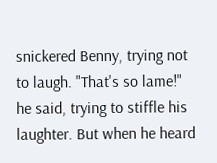snickered Benny, trying not to laugh. "That's so lame!" he said, trying to stiffle his laughter. But when he heard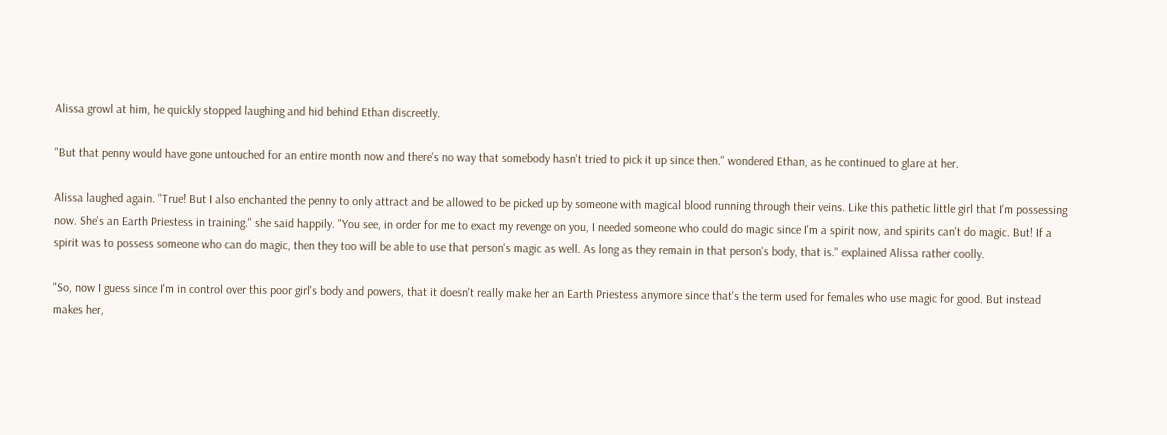Alissa growl at him, he quickly stopped laughing and hid behind Ethan discreetly.

"But that penny would have gone untouched for an entire month now and there's no way that somebody hasn't tried to pick it up since then." wondered Ethan, as he continued to glare at her.

Alissa laughed again. "True! But I also enchanted the penny to only attract and be allowed to be picked up by someone with magical blood running through their veins. Like this pathetic little girl that I'm possessing now. She's an Earth Priestess in training." she said happily. "You see, in order for me to exact my revenge on you, I needed someone who could do magic since I'm a spirit now, and spirits can't do magic. But! If a spirit was to possess someone who can do magic, then they too will be able to use that person's magic as well. As long as they remain in that person's body, that is." explained Alissa rather coolly.

"So, now I guess since I'm in control over this poor girl's body and powers, that it doesn't really make her an Earth Priestess anymore since that's the term used for females who use magic for good. But instead makes her,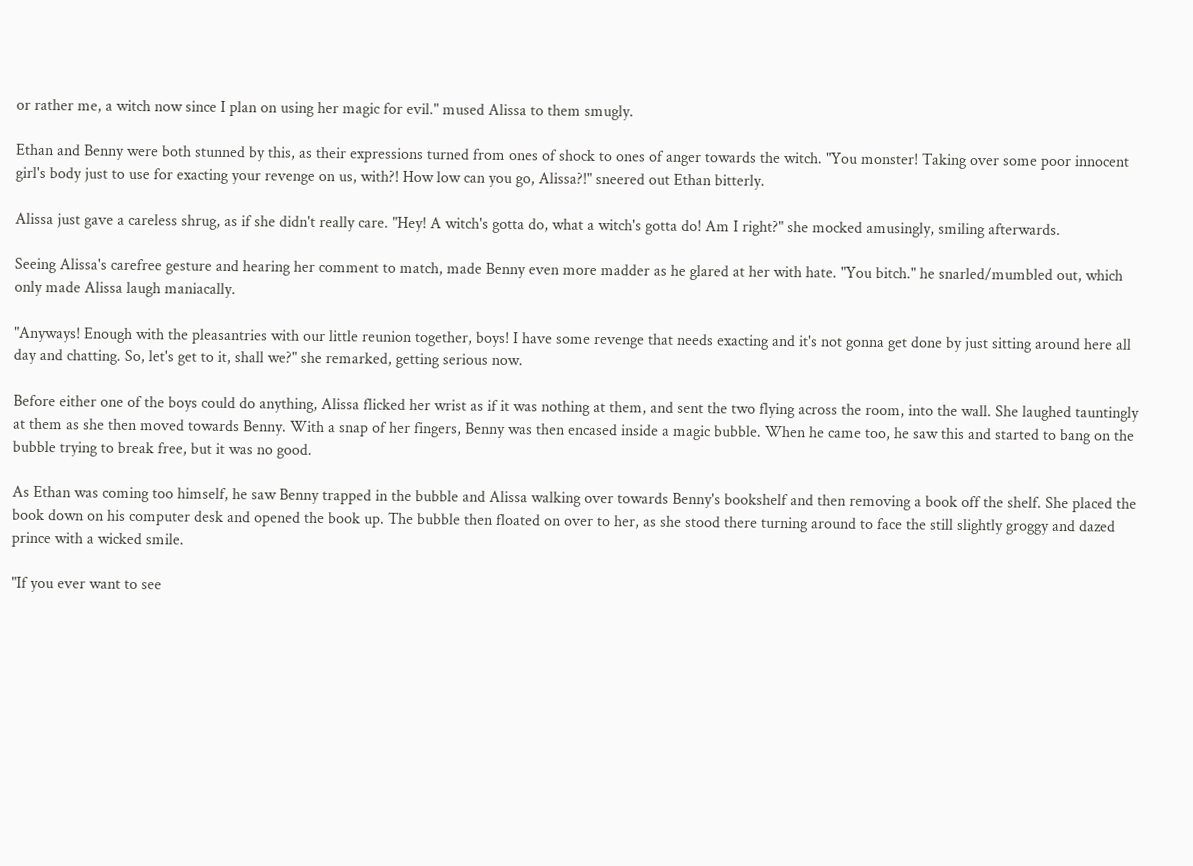or rather me, a witch now since I plan on using her magic for evil." mused Alissa to them smugly.

Ethan and Benny were both stunned by this, as their expressions turned from ones of shock to ones of anger towards the witch. "You monster! Taking over some poor innocent girl's body just to use for exacting your revenge on us, with?! How low can you go, Alissa?!" sneered out Ethan bitterly.

Alissa just gave a careless shrug, as if she didn't really care. "Hey! A witch's gotta do, what a witch's gotta do! Am I right?" she mocked amusingly, smiling afterwards.

Seeing Alissa's carefree gesture and hearing her comment to match, made Benny even more madder as he glared at her with hate. "You bitch." he snarled/mumbled out, which only made Alissa laugh maniacally.

"Anyways! Enough with the pleasantries with our little reunion together, boys! I have some revenge that needs exacting and it's not gonna get done by just sitting around here all day and chatting. So, let's get to it, shall we?" she remarked, getting serious now.

Before either one of the boys could do anything, Alissa flicked her wrist as if it was nothing at them, and sent the two flying across the room, into the wall. She laughed tauntingly at them as she then moved towards Benny. With a snap of her fingers, Benny was then encased inside a magic bubble. When he came too, he saw this and started to bang on the bubble trying to break free, but it was no good.

As Ethan was coming too himself, he saw Benny trapped in the bubble and Alissa walking over towards Benny's bookshelf and then removing a book off the shelf. She placed the book down on his computer desk and opened the book up. The bubble then floated on over to her, as she stood there turning around to face the still slightly groggy and dazed prince with a wicked smile.

"If you ever want to see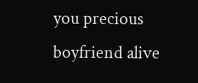you precious boyfriend alive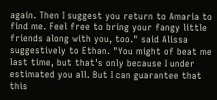again. Then I suggest you return to Amaria to find me. Feel free to bring your fangy little friends along with you, too." said Alissa suggestively to Ethan. "You might of beat me last time, but that's only because I under estimated you all. But I can guarantee that this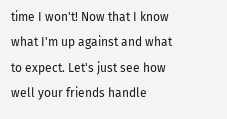time I won't! Now that I know what I'm up against and what to expect. Let's just see how well your friends handle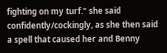fighting on my turf." she said confidently/cockingly, as she then said a spell that caused her and Benny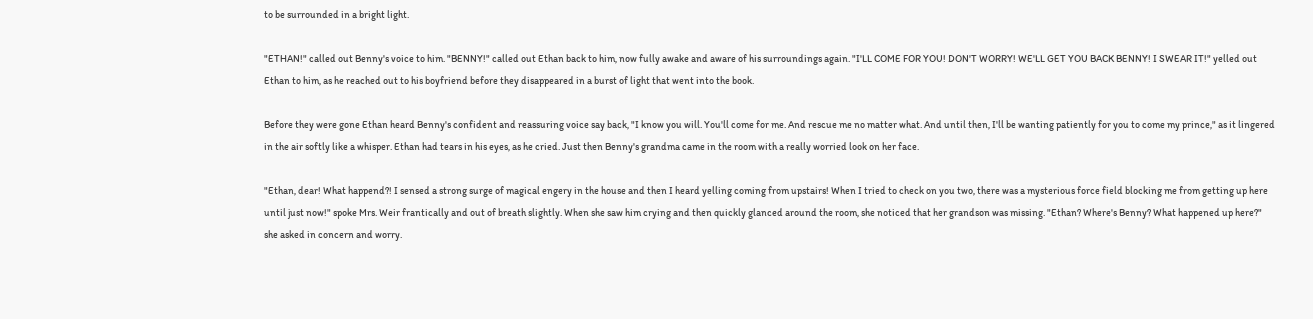to be surrounded in a bright light.

"ETHAN!" called out Benny's voice to him. "BENNY!" called out Ethan back to him, now fully awake and aware of his surroundings again. "I'LL COME FOR YOU! DON'T WORRY! WE'LL GET YOU BACK BENNY! I SWEAR IT!" yelled out Ethan to him, as he reached out to his boyfriend before they disappeared in a burst of light that went into the book.

Before they were gone Ethan heard Benny's confident and reassuring voice say back, "I know you will. You'll come for me. And rescue me no matter what. And until then, I'll be wanting patiently for you to come my prince," as it lingered in the air softly like a whisper. Ethan had tears in his eyes, as he cried. Just then Benny's grandma came in the room with a really worried look on her face.

"Ethan, dear! What happend?! I sensed a strong surge of magical engery in the house and then I heard yelling coming from upstairs! When I tried to check on you two, there was a mysterious force field blocking me from getting up here until just now!" spoke Mrs. Weir frantically and out of breath slightly. When she saw him crying and then quickly glanced around the room, she noticed that her grandson was missing. "Ethan? Where's Benny? What happened up here?" she asked in concern and worry.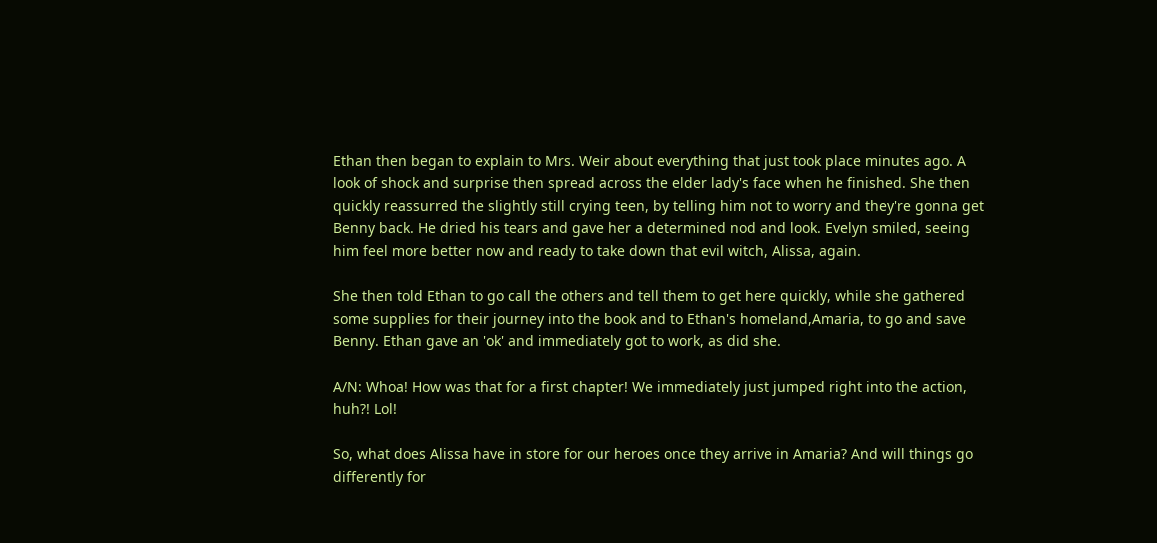Ethan then began to explain to Mrs. Weir about everything that just took place minutes ago. A look of shock and surprise then spread across the elder lady's face when he finished. She then quickly reassurred the slightly still crying teen, by telling him not to worry and they're gonna get Benny back. He dried his tears and gave her a determined nod and look. Evelyn smiled, seeing him feel more better now and ready to take down that evil witch, Alissa, again.

She then told Ethan to go call the others and tell them to get here quickly, while she gathered some supplies for their journey into the book and to Ethan's homeland,Amaria, to go and save Benny. Ethan gave an 'ok' and immediately got to work, as did she.

A/N: Whoa! How was that for a first chapter! We immediately just jumped right into the action, huh?! Lol!

So, what does Alissa have in store for our heroes once they arrive in Amaria? And will things go differently for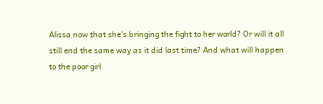Alissa now that she's bringing the fight to her world? Or will it all still end the same way as it did last time? And what will happen to the poor girl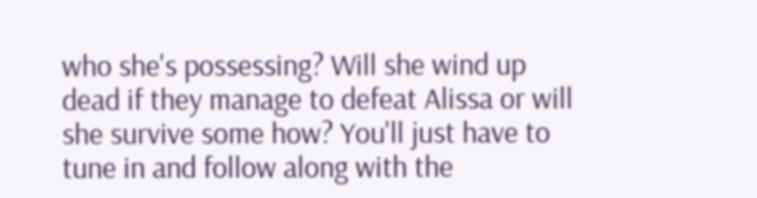who she's possessing? Will she wind up dead if they manage to defeat Alissa or will she survive some how? You'll just have to tune in and follow along with the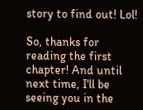story to find out! Lol!

So, thanks for reading the first chapter! And until next time, I'll be seeing you in the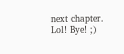next chapter. Lol! Bye! ;)